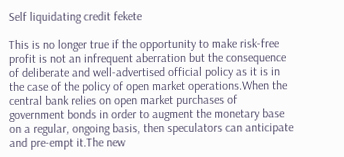Self liquidating credit fekete

This is no longer true if the opportunity to make risk-free profit is not an infrequent aberration but the consequence of deliberate and well-advertised official policy as it is in the case of the policy of open market operations.When the central bank relies on open market purchases of government bonds in order to augment the monetary base on a regular, ongoing basis, then speculators can anticipate and pre-empt it.The new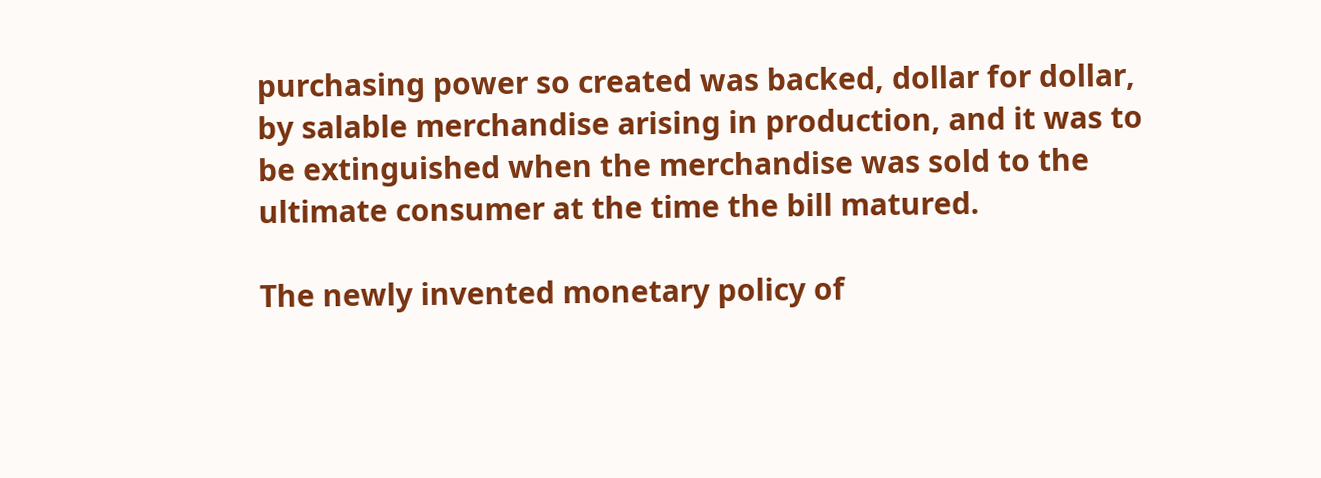purchasing power so created was backed, dollar for dollar, by salable merchandise arising in production, and it was to be extinguished when the merchandise was sold to the ultimate consumer at the time the bill matured.

The newly invented monetary policy of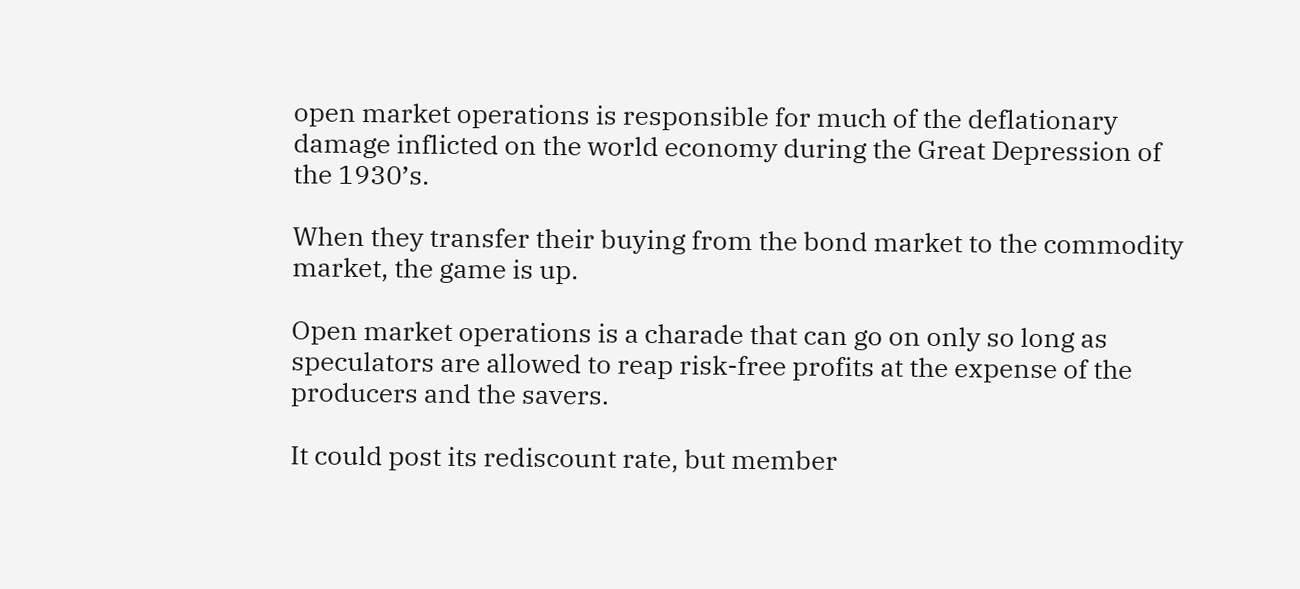open market operations is responsible for much of the deflationary damage inflicted on the world economy during the Great Depression of the 1930’s.

When they transfer their buying from the bond market to the commodity market, the game is up.

Open market operations is a charade that can go on only so long as speculators are allowed to reap risk-free profits at the expense of the producers and the savers.

It could post its rediscount rate, but member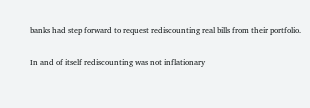banks had step forward to request rediscounting real bills from their portfolio.

In and of itself rediscounting was not inflationary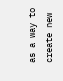as a way to create new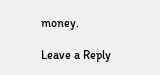money.

Leave a Reply